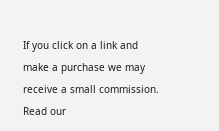If you click on a link and make a purchase we may receive a small commission. Read our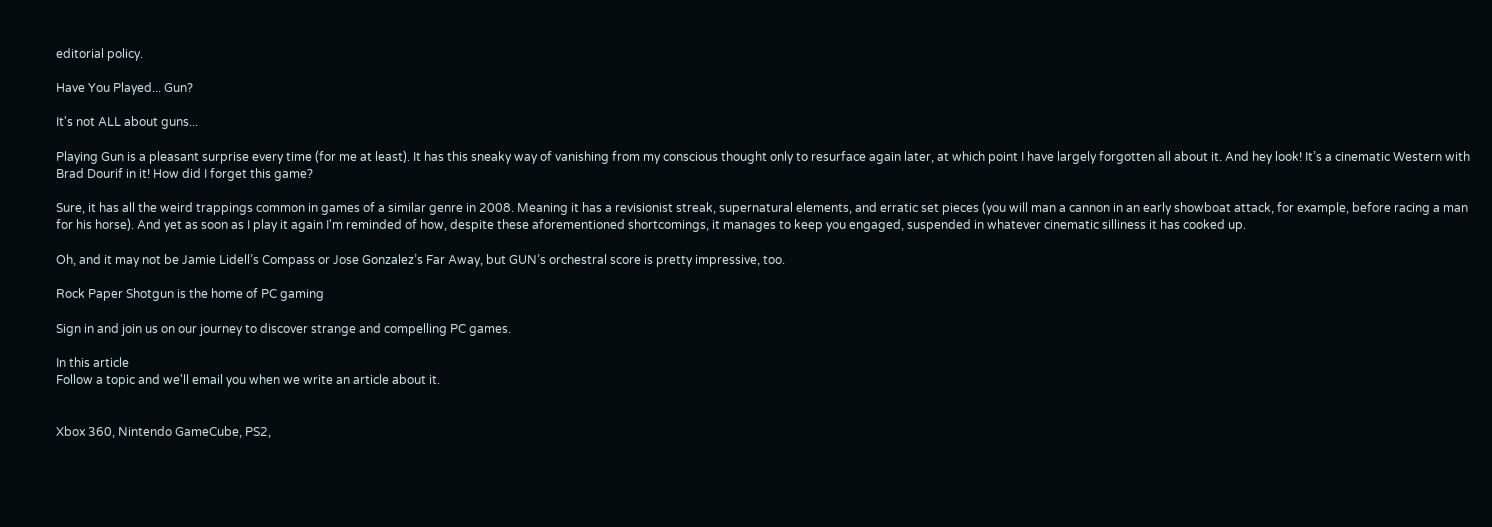editorial policy.

Have You Played... Gun?

It's not ALL about guns...

Playing Gun is a pleasant surprise every time (for me at least). It has this sneaky way of vanishing from my conscious thought only to resurface again later, at which point I have largely forgotten all about it. And hey look! It’s a cinematic Western with Brad Dourif in it! How did I forget this game?

Sure, it has all the weird trappings common in games of a similar genre in 2008. Meaning it has a revisionist streak, supernatural elements, and erratic set pieces (you will man a cannon in an early showboat attack, for example, before racing a man for his horse). And yet as soon as I play it again I'm reminded of how, despite these aforementioned shortcomings, it manages to keep you engaged, suspended in whatever cinematic silliness it has cooked up.

Oh, and it may not be Jamie Lidell’s Compass or Jose Gonzalez’s Far Away, but GUN’s orchestral score is pretty impressive, too.

Rock Paper Shotgun is the home of PC gaming

Sign in and join us on our journey to discover strange and compelling PC games.

In this article
Follow a topic and we'll email you when we write an article about it.


Xbox 360, Nintendo GameCube, PS2,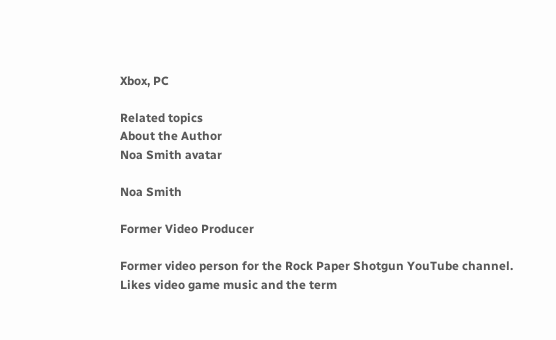Xbox, PC

Related topics
About the Author
Noa Smith avatar

Noa Smith

Former Video Producer

Former video person for the Rock Paper Shotgun YouTube channel. Likes video game music and the term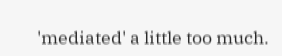'mediated' a little too much.